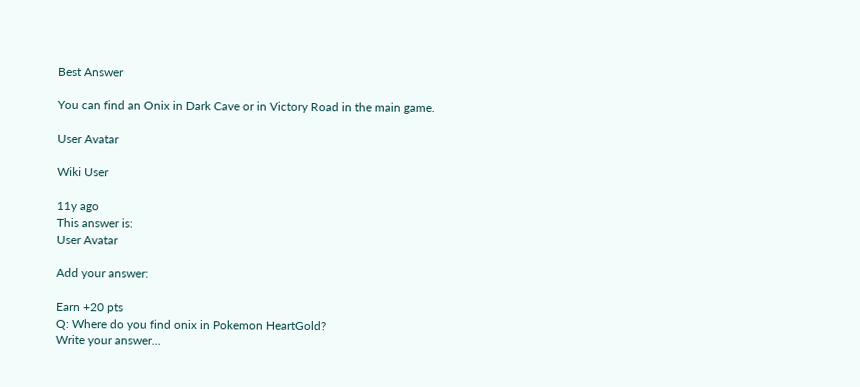Best Answer

You can find an Onix in Dark Cave or in Victory Road in the main game.

User Avatar

Wiki User

11y ago
This answer is:
User Avatar

Add your answer:

Earn +20 pts
Q: Where do you find onix in Pokemon HeartGold?
Write your answer...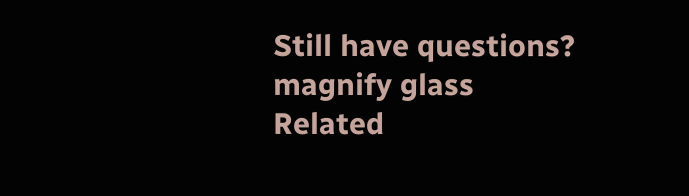Still have questions?
magnify glass
Related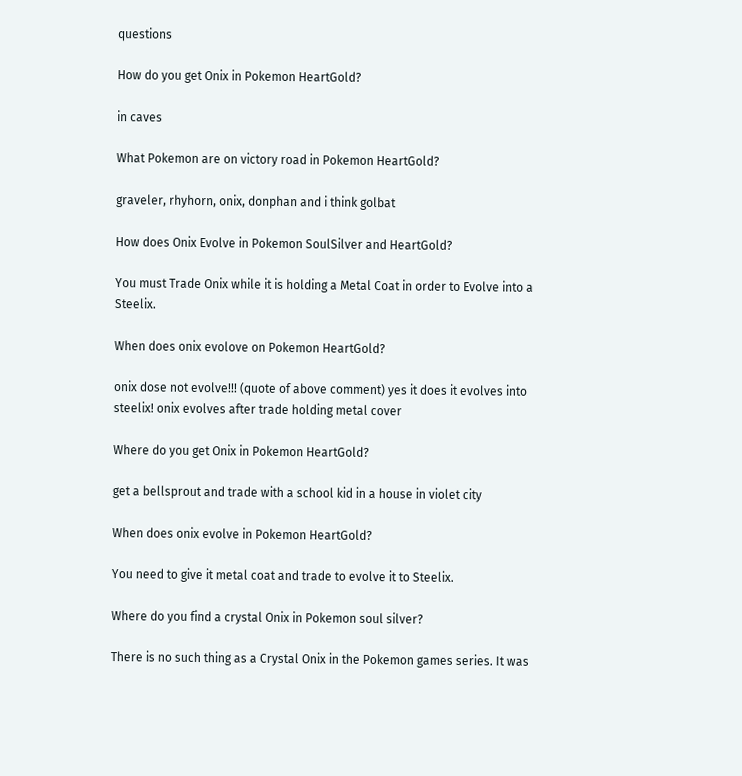questions

How do you get Onix in Pokemon HeartGold?

in caves

What Pokemon are on victory road in Pokemon HeartGold?

graveler, rhyhorn, onix, donphan and i think golbat

How does Onix Evolve in Pokemon SoulSilver and HeartGold?

You must Trade Onix while it is holding a Metal Coat in order to Evolve into a Steelix.

When does onix evolove on Pokemon HeartGold?

onix dose not evolve!!! (quote of above comment) yes it does it evolves into steelix! onix evolves after trade holding metal cover

Where do you get Onix in Pokemon HeartGold?

get a bellsprout and trade with a school kid in a house in violet city

When does onix evolve in Pokemon HeartGold?

You need to give it metal coat and trade to evolve it to Steelix.

Where do you find a crystal Onix in Pokemon soul silver?

There is no such thing as a Crystal Onix in the Pokemon games series. It was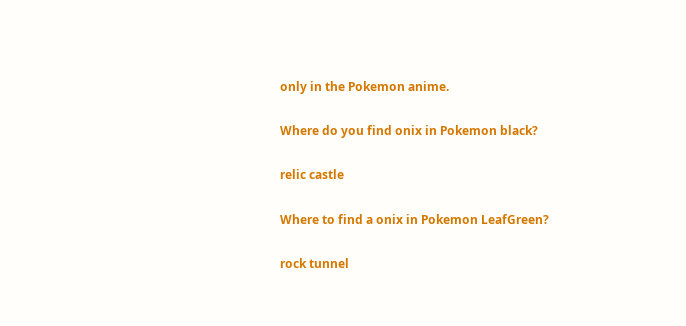only in the Pokemon anime.

Where do you find onix in Pokemon black?

relic castle

Where to find a onix in Pokemon LeafGreen?

rock tunnel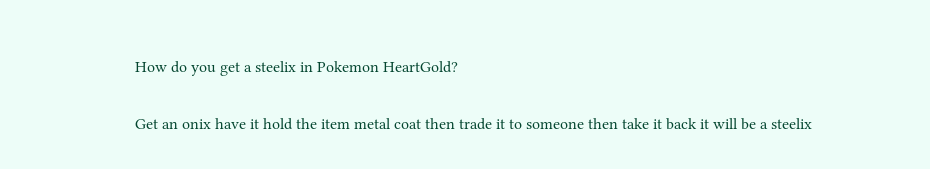How do you get a steelix in Pokemon HeartGold?

Get an onix have it hold the item metal coat then trade it to someone then take it back it will be a steelix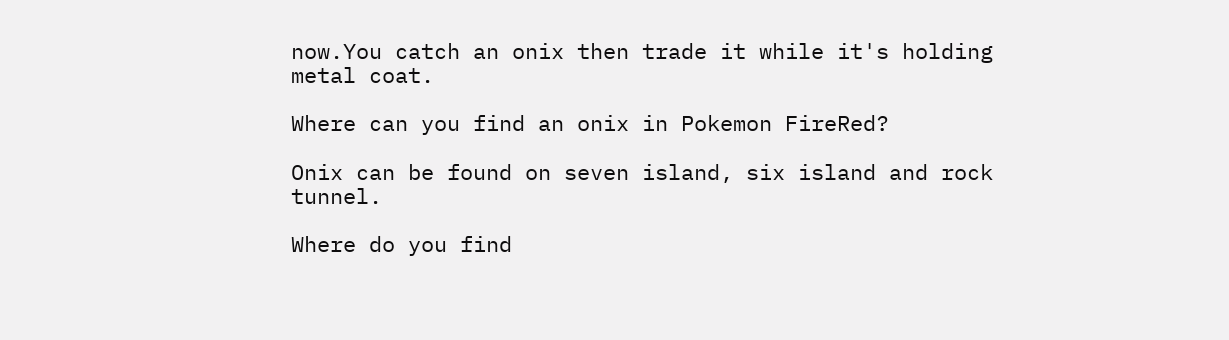now.You catch an onix then trade it while it's holding metal coat.

Where can you find an onix in Pokemon FireRed?

Onix can be found on seven island, six island and rock tunnel.

Where do you find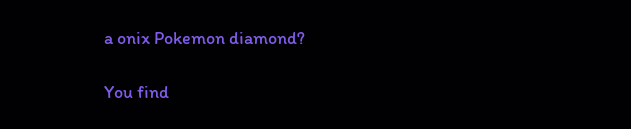a onix Pokemon diamond?

You find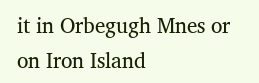it in Orbegugh Mnes or on Iron Island